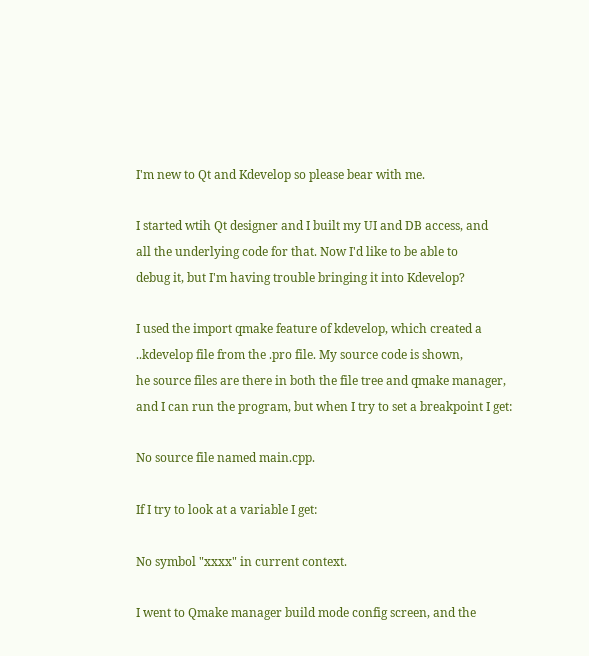I'm new to Qt and Kdevelop so please bear with me.

I started wtih Qt designer and I built my UI and DB access, and
all the underlying code for that. Now I'd like to be able to
debug it, but I'm having trouble bringing it into Kdevelop?

I used the import qmake feature of kdevelop, which created a
..kdevelop file from the .pro file. My source code is shown,
he source files are there in both the file tree and qmake manager,
and I can run the program, but when I try to set a breakpoint I get:

No source file named main.cpp.

If I try to look at a variable I get:

No symbol "xxxx" in current context.

I went to Qmake manager build mode config screen, and the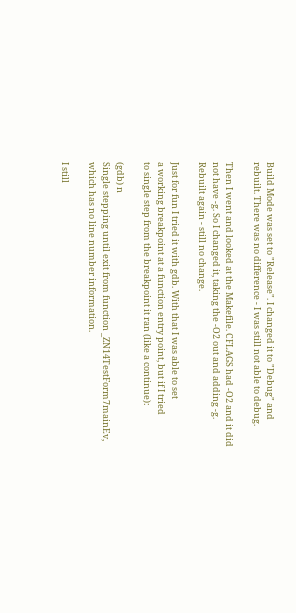Build Mode was set to "Release". I changed it to "Debug" and
rebuilt. There was no difference - I was still not able to debug.

Then I went and looked at the Makefile. CFLAGS had -O2 and it did
not have -g. So I changed it, taking the -O2 out and adding -g.
Rebuilt again - still no change.

Just for fun I tried it with gdb. With that I was able to set
a working breakpoint at a function entry point, but if I tried
to single step from the breakpoint it ran (like a continue):

(gdb) n
Single stepping until exit from function _ZN14TestForm7mainEv,
which has no line number information.

I still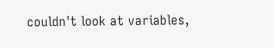couldn't look at variables,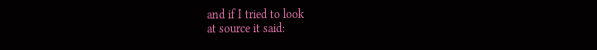and if I tried to look
at source it said: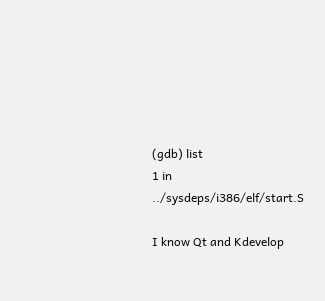(gdb) list
1 in ../sysdeps/i386/elf/start.S

I know Qt and Kdevelop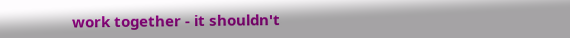work together - it shouldn't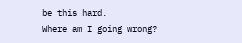be this hard.
Where am I going wrong?